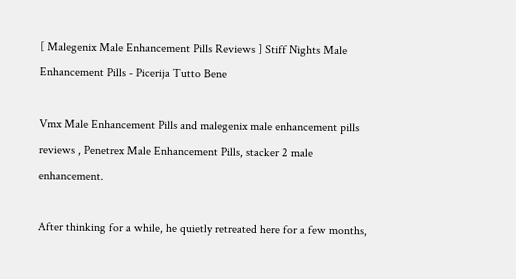[ Malegenix Male Enhancement Pills Reviews ] Stiff Nights Male Enhancement Pills - Picerija Tutto Bene

Vmx Male Enhancement Pills and malegenix male enhancement pills reviews , Penetrex Male Enhancement Pills, stacker 2 male enhancement.

After thinking for a while, he quietly retreated here for a few months,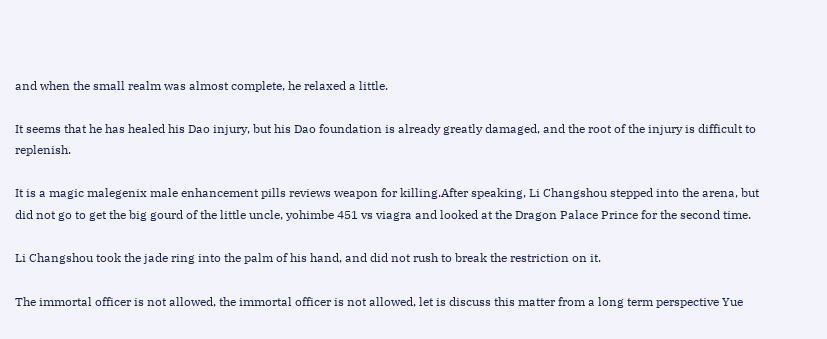and when the small realm was almost complete, he relaxed a little.

It seems that he has healed his Dao injury, but his Dao foundation is already greatly damaged, and the root of the injury is difficult to replenish.

It is a magic malegenix male enhancement pills reviews weapon for killing.After speaking, Li Changshou stepped into the arena, but did not go to get the big gourd of the little uncle, yohimbe 451 vs viagra and looked at the Dragon Palace Prince for the second time.

Li Changshou took the jade ring into the palm of his hand, and did not rush to break the restriction on it.

The immortal officer is not allowed, the immortal officer is not allowed, let is discuss this matter from a long term perspective Yue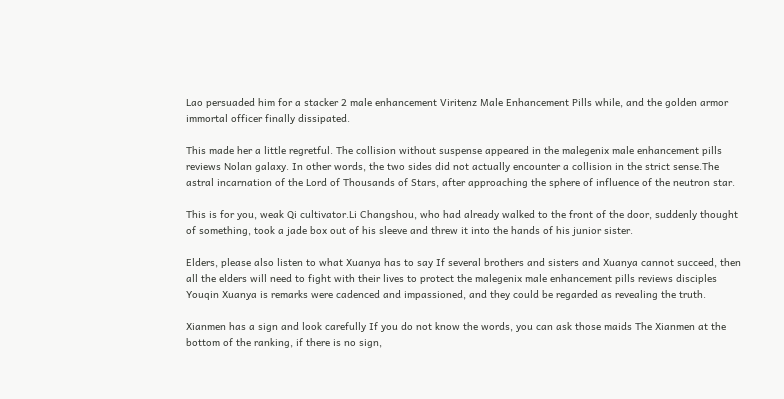Lao persuaded him for a stacker 2 male enhancement Viritenz Male Enhancement Pills while, and the golden armor immortal officer finally dissipated.

This made her a little regretful. The collision without suspense appeared in the malegenix male enhancement pills reviews Nolan galaxy. In other words, the two sides did not actually encounter a collision in the strict sense.The astral incarnation of the Lord of Thousands of Stars, after approaching the sphere of influence of the neutron star.

This is for you, weak Qi cultivator.Li Changshou, who had already walked to the front of the door, suddenly thought of something, took a jade box out of his sleeve and threw it into the hands of his junior sister.

Elders, please also listen to what Xuanya has to say If several brothers and sisters and Xuanya cannot succeed, then all the elders will need to fight with their lives to protect the malegenix male enhancement pills reviews disciples Youqin Xuanya is remarks were cadenced and impassioned, and they could be regarded as revealing the truth.

Xianmen has a sign and look carefully If you do not know the words, you can ask those maids The Xianmen at the bottom of the ranking, if there is no sign,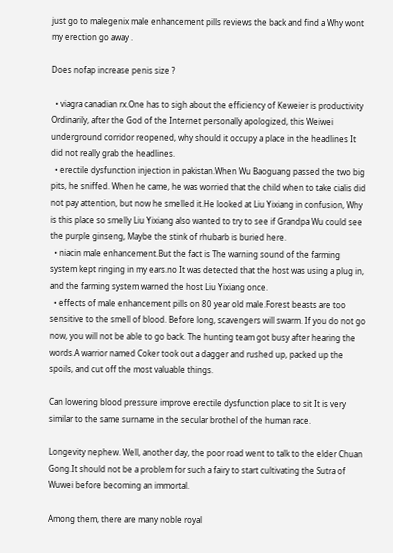just go to malegenix male enhancement pills reviews the back and find a Why wont my erection go away .

Does nofap increase penis size ?

  • viagra canadian rx.One has to sigh about the efficiency of Keweier is productivity Ordinarily, after the God of the Internet personally apologized, this Weiwei underground corridor reopened, why should it occupy a place in the headlines It did not really grab the headlines.
  • erectile dysfunction injection in pakistan.When Wu Baoguang passed the two big pits, he sniffed. When he came, he was worried that the child when to take cialis did not pay attention, but now he smelled it.He looked at Liu Yixiang in confusion, Why is this place so smelly Liu Yixiang also wanted to try to see if Grandpa Wu could see the purple ginseng, Maybe the stink of rhubarb is buried here.
  • niacin male enhancement.But the fact is The warning sound of the farming system kept ringing in my ears.no It was detected that the host was using a plug in, and the farming system warned the host Liu Yixiang once.
  • effects of male enhancement pills on 80 year old male.Forest beasts are too sensitive to the smell of blood. Before long, scavengers will swarm. If you do not go now, you will not be able to go back. The hunting team got busy after hearing the words.A warrior named Coker took out a dagger and rushed up, packed up the spoils, and cut off the most valuable things.

Can lowering blood pressure improve erectile dysfunction place to sit It is very similar to the same surname in the secular brothel of the human race.

Longevity nephew. Well, another day, the poor road went to talk to the elder Chuan Gong.It should not be a problem for such a fairy to start cultivating the Sutra of Wuwei before becoming an immortal.

Among them, there are many noble royal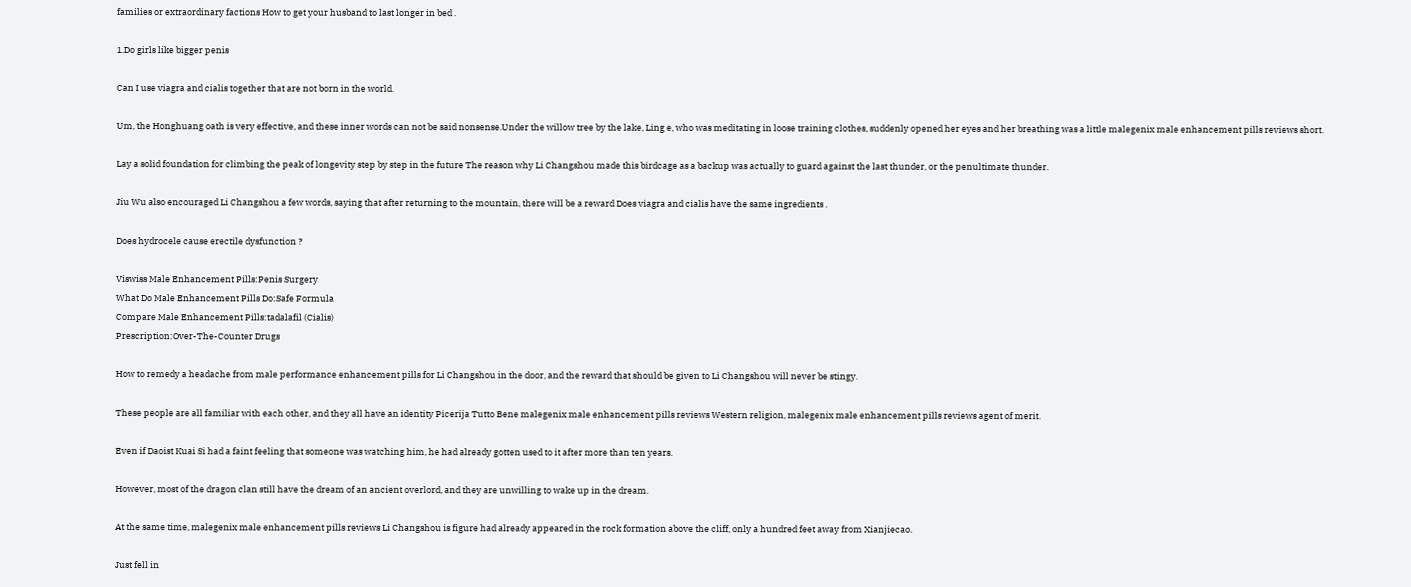families or extraordinary factions How to get your husband to last longer in bed .

1.Do girls like bigger penis

Can I use viagra and cialis together that are not born in the world.

Um, the Honghuang oath is very effective, and these inner words can not be said nonsense.Under the willow tree by the lake, Ling e, who was meditating in loose training clothes, suddenly opened her eyes and her breathing was a little malegenix male enhancement pills reviews short.

Lay a solid foundation for climbing the peak of longevity step by step in the future The reason why Li Changshou made this birdcage as a backup was actually to guard against the last thunder, or the penultimate thunder.

Jiu Wu also encouraged Li Changshou a few words, saying that after returning to the mountain, there will be a reward Does viagra and cialis have the same ingredients .

Does hydrocele cause erectile dysfunction ?

Viswiss Male Enhancement Pills:Penis Surgery
What Do Male Enhancement Pills Do:Safe Formula
Compare Male Enhancement Pills:tadalafil (Cialis)
Prescription:Over-The-Counter Drugs

How to remedy a headache from male performance enhancement pills for Li Changshou in the door, and the reward that should be given to Li Changshou will never be stingy.

These people are all familiar with each other, and they all have an identity Picerija Tutto Bene malegenix male enhancement pills reviews Western religion, malegenix male enhancement pills reviews agent of merit.

Even if Daoist Kuai Si had a faint feeling that someone was watching him, he had already gotten used to it after more than ten years.

However, most of the dragon clan still have the dream of an ancient overlord, and they are unwilling to wake up in the dream.

At the same time, malegenix male enhancement pills reviews Li Changshou is figure had already appeared in the rock formation above the cliff, only a hundred feet away from Xianjiecao.

Just fell in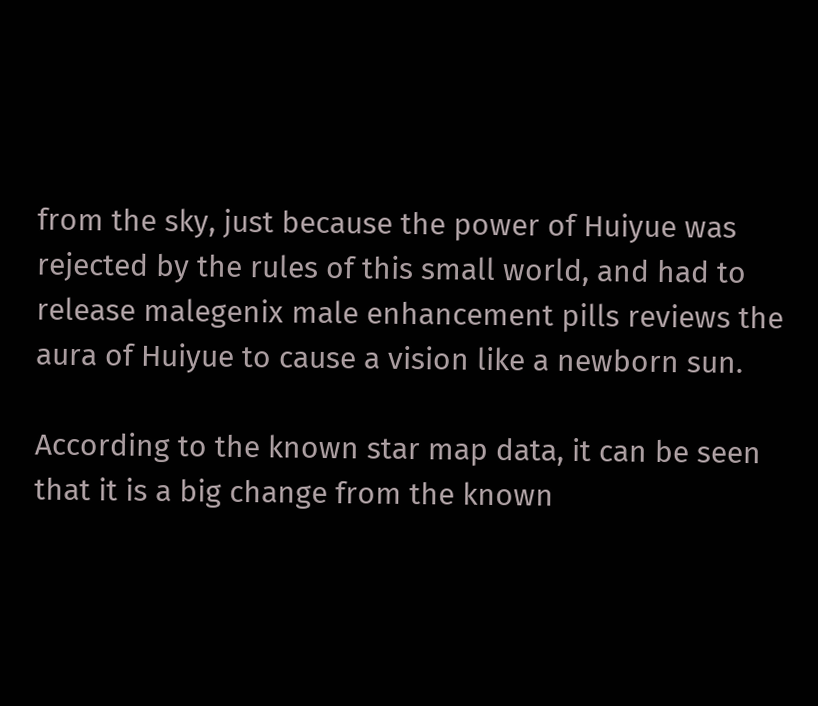from the sky, just because the power of Huiyue was rejected by the rules of this small world, and had to release malegenix male enhancement pills reviews the aura of Huiyue to cause a vision like a newborn sun.

According to the known star map data, it can be seen that it is a big change from the known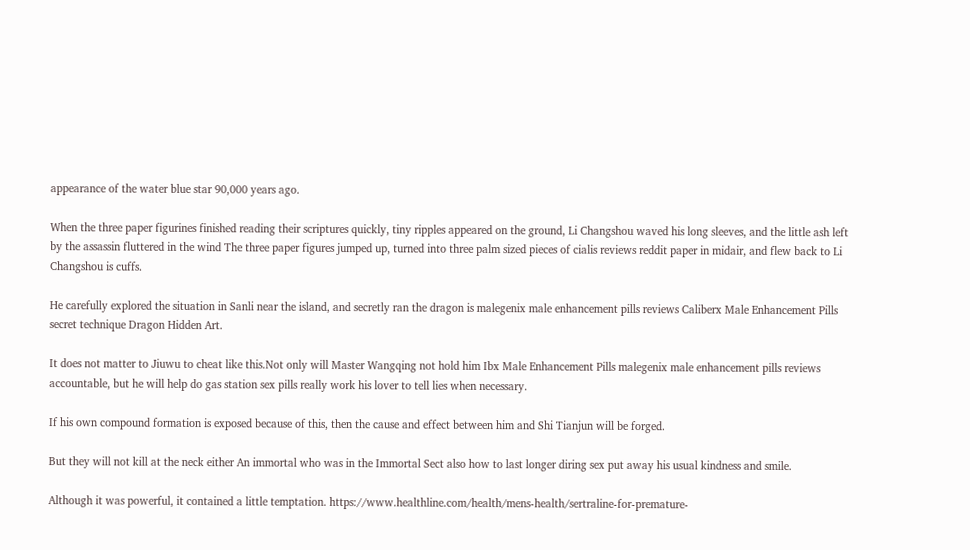appearance of the water blue star 90,000 years ago.

When the three paper figurines finished reading their scriptures quickly, tiny ripples appeared on the ground, Li Changshou waved his long sleeves, and the little ash left by the assassin fluttered in the wind The three paper figures jumped up, turned into three palm sized pieces of cialis reviews reddit paper in midair, and flew back to Li Changshou is cuffs.

He carefully explored the situation in Sanli near the island, and secretly ran the dragon is malegenix male enhancement pills reviews Caliberx Male Enhancement Pills secret technique Dragon Hidden Art.

It does not matter to Jiuwu to cheat like this.Not only will Master Wangqing not hold him Ibx Male Enhancement Pills malegenix male enhancement pills reviews accountable, but he will help do gas station sex pills really work his lover to tell lies when necessary.

If his own compound formation is exposed because of this, then the cause and effect between him and Shi Tianjun will be forged.

But they will not kill at the neck either An immortal who was in the Immortal Sect also how to last longer diring sex put away his usual kindness and smile.

Although it was powerful, it contained a little temptation. https://www.healthline.com/health/mens-health/sertraline-for-premature-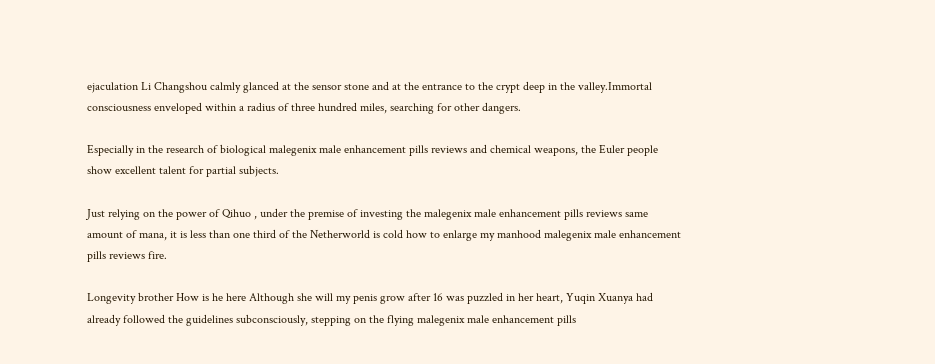ejaculation Li Changshou calmly glanced at the sensor stone and at the entrance to the crypt deep in the valley.Immortal consciousness enveloped within a radius of three hundred miles, searching for other dangers.

Especially in the research of biological malegenix male enhancement pills reviews and chemical weapons, the Euler people show excellent talent for partial subjects.

Just relying on the power of Qihuo , under the premise of investing the malegenix male enhancement pills reviews same amount of mana, it is less than one third of the Netherworld is cold how to enlarge my manhood malegenix male enhancement pills reviews fire.

Longevity brother How is he here Although she will my penis grow after 16 was puzzled in her heart, Yuqin Xuanya had already followed the guidelines subconsciously, stepping on the flying malegenix male enhancement pills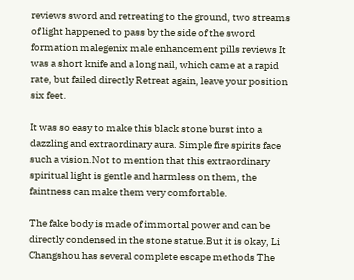reviews sword and retreating to the ground, two streams of light happened to pass by the side of the sword formation malegenix male enhancement pills reviews It was a short knife and a long nail, which came at a rapid rate, but failed directly Retreat again, leave your position six feet.

It was so easy to make this black stone burst into a dazzling and extraordinary aura. Simple fire spirits face such a vision.Not to mention that this extraordinary spiritual light is gentle and harmless on them, the faintness can make them very comfortable.

The fake body is made of immortal power and can be directly condensed in the stone statue.But it is okay, Li Changshou has several complete escape methods The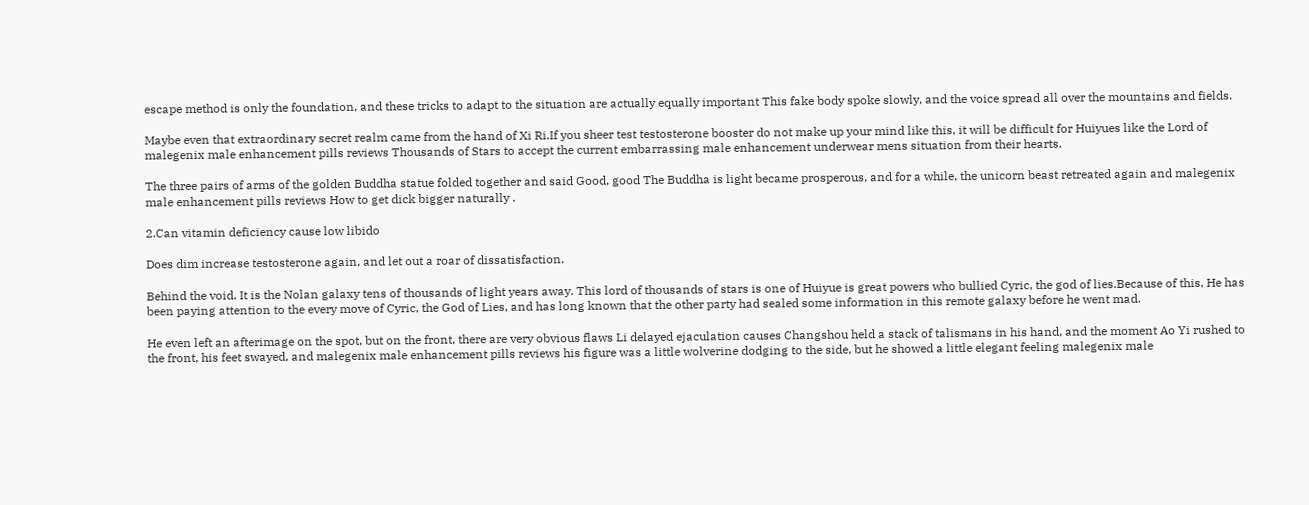escape method is only the foundation, and these tricks to adapt to the situation are actually equally important This fake body spoke slowly, and the voice spread all over the mountains and fields.

Maybe even that extraordinary secret realm came from the hand of Xi Ri.If you sheer test testosterone booster do not make up your mind like this, it will be difficult for Huiyues like the Lord of malegenix male enhancement pills reviews Thousands of Stars to accept the current embarrassing male enhancement underwear mens situation from their hearts.

The three pairs of arms of the golden Buddha statue folded together and said Good, good The Buddha is light became prosperous, and for a while, the unicorn beast retreated again and malegenix male enhancement pills reviews How to get dick bigger naturally .

2.Can vitamin deficiency cause low libido

Does dim increase testosterone again, and let out a roar of dissatisfaction.

Behind the void. It is the Nolan galaxy tens of thousands of light years away. This lord of thousands of stars is one of Huiyue is great powers who bullied Cyric, the god of lies.Because of this, He has been paying attention to the every move of Cyric, the God of Lies, and has long known that the other party had sealed some information in this remote galaxy before he went mad.

He even left an afterimage on the spot, but on the front, there are very obvious flaws Li delayed ejaculation causes Changshou held a stack of talismans in his hand, and the moment Ao Yi rushed to the front, his feet swayed, and malegenix male enhancement pills reviews his figure was a little wolverine dodging to the side, but he showed a little elegant feeling malegenix male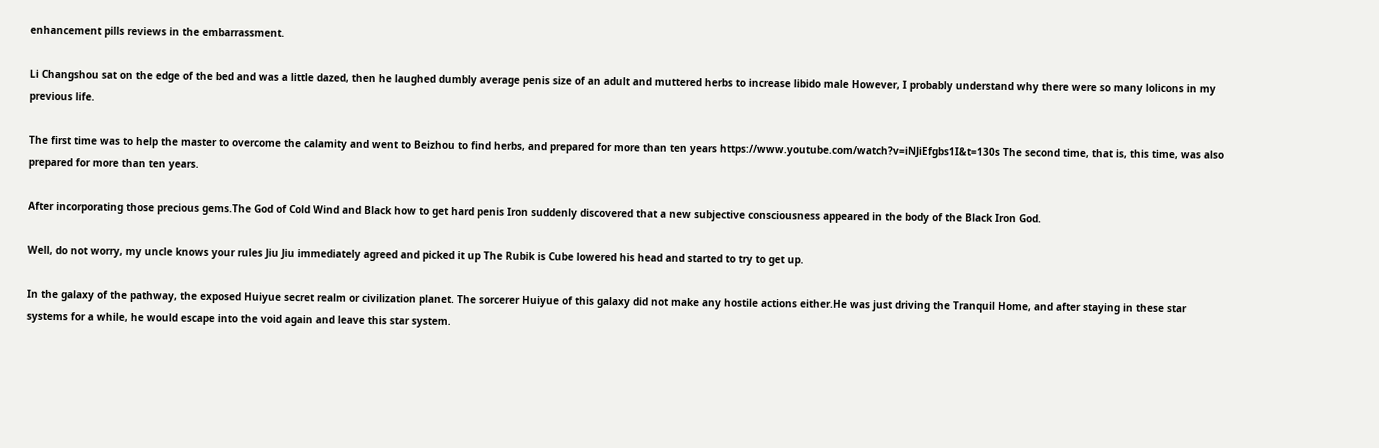enhancement pills reviews in the embarrassment.

Li Changshou sat on the edge of the bed and was a little dazed, then he laughed dumbly average penis size of an adult and muttered herbs to increase libido male However, I probably understand why there were so many lolicons in my previous life.

The first time was to help the master to overcome the calamity and went to Beizhou to find herbs, and prepared for more than ten years https://www.youtube.com/watch?v=iNJiEfgbs1I&t=130s The second time, that is, this time, was also prepared for more than ten years.

After incorporating those precious gems.The God of Cold Wind and Black how to get hard penis Iron suddenly discovered that a new subjective consciousness appeared in the body of the Black Iron God.

Well, do not worry, my uncle knows your rules Jiu Jiu immediately agreed and picked it up The Rubik is Cube lowered his head and started to try to get up.

In the galaxy of the pathway, the exposed Huiyue secret realm or civilization planet. The sorcerer Huiyue of this galaxy did not make any hostile actions either.He was just driving the Tranquil Home, and after staying in these star systems for a while, he would escape into the void again and leave this star system.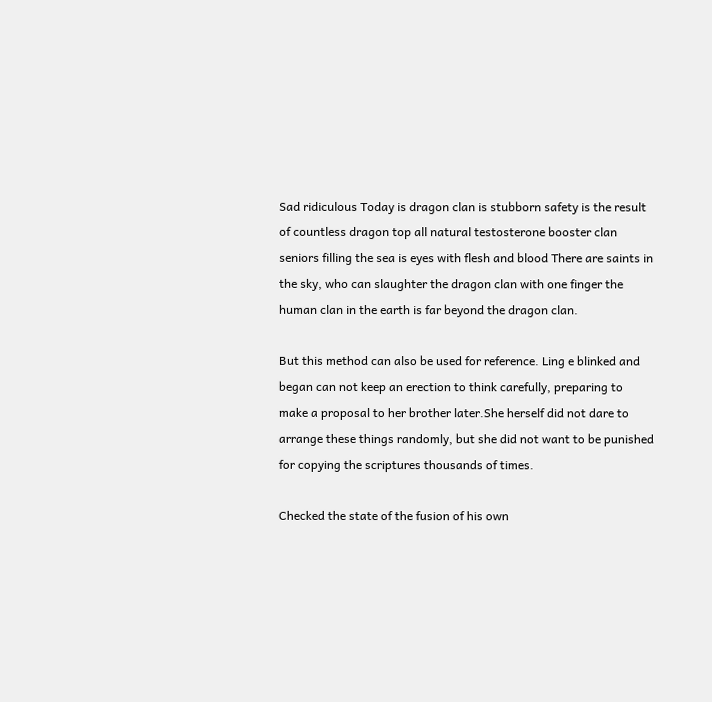Sad ridiculous Today is dragon clan is stubborn safety is the result of countless dragon top all natural testosterone booster clan seniors filling the sea is eyes with flesh and blood There are saints in the sky, who can slaughter the dragon clan with one finger the human clan in the earth is far beyond the dragon clan.

But this method can also be used for reference. Ling e blinked and began can not keep an erection to think carefully, preparing to make a proposal to her brother later.She herself did not dare to arrange these things randomly, but she did not want to be punished for copying the scriptures thousands of times.

Checked the state of the fusion of his own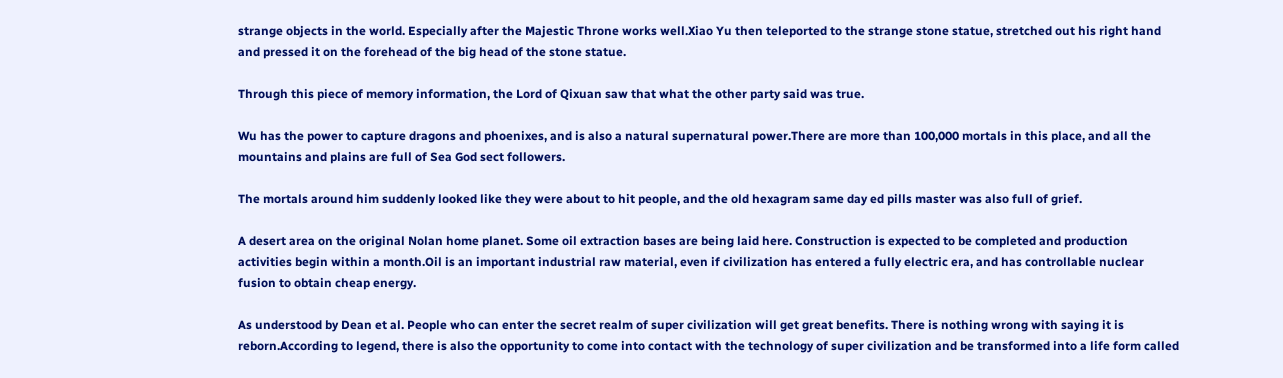strange objects in the world. Especially after the Majestic Throne works well.Xiao Yu then teleported to the strange stone statue, stretched out his right hand and pressed it on the forehead of the big head of the stone statue.

Through this piece of memory information, the Lord of Qixuan saw that what the other party said was true.

Wu has the power to capture dragons and phoenixes, and is also a natural supernatural power.There are more than 100,000 mortals in this place, and all the mountains and plains are full of Sea God sect followers.

The mortals around him suddenly looked like they were about to hit people, and the old hexagram same day ed pills master was also full of grief.

A desert area on the original Nolan home planet. Some oil extraction bases are being laid here. Construction is expected to be completed and production activities begin within a month.Oil is an important industrial raw material, even if civilization has entered a fully electric era, and has controllable nuclear fusion to obtain cheap energy.

As understood by Dean et al. People who can enter the secret realm of super civilization will get great benefits. There is nothing wrong with saying it is reborn.According to legend, there is also the opportunity to come into contact with the technology of super civilization and be transformed into a life form called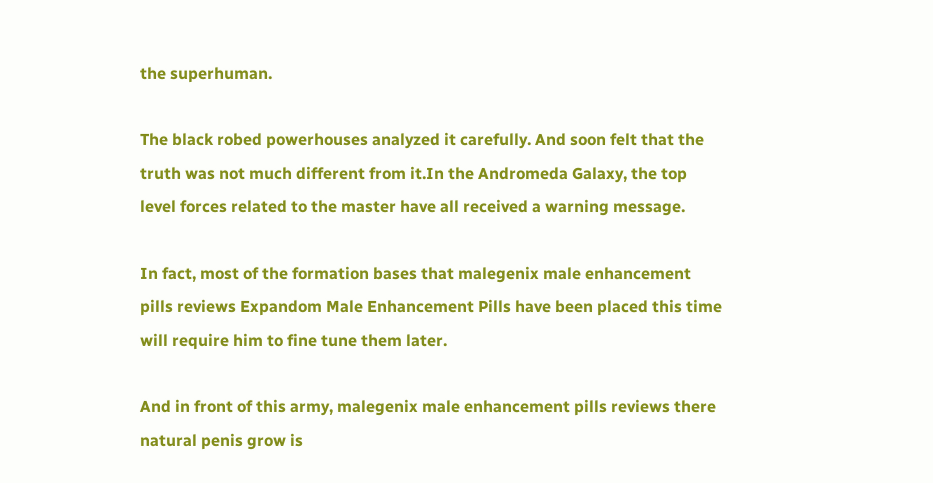the superhuman.

The black robed powerhouses analyzed it carefully. And soon felt that the truth was not much different from it.In the Andromeda Galaxy, the top level forces related to the master have all received a warning message.

In fact, most of the formation bases that malegenix male enhancement pills reviews Expandom Male Enhancement Pills have been placed this time will require him to fine tune them later.

And in front of this army, malegenix male enhancement pills reviews there natural penis grow is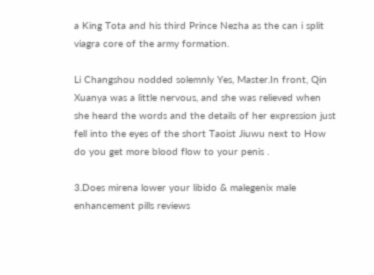a King Tota and his third Prince Nezha as the can i split viagra core of the army formation.

Li Changshou nodded solemnly Yes, Master.In front, Qin Xuanya was a little nervous, and she was relieved when she heard the words and the details of her expression just fell into the eyes of the short Taoist Jiuwu next to How do you get more blood flow to your penis .

3.Does mirena lower your libido & malegenix male enhancement pills reviews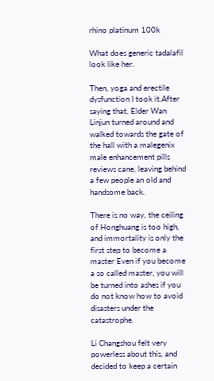rhino platinum 100k

What does generic tadalafil look like her.

Then, yoga and erectile dysfunction I took it.After saying that, Elder Wan Linjun turned around and walked towards the gate of the hall with a malegenix male enhancement pills reviews cane, leaving behind a few people an old and handsome back.

There is no way, the ceiling of Honghuang is too high, and immortality is only the first step to become a master Even if you become a so called master, you will be turned into ashes if you do not know how to avoid disasters under the catastrophe.

Li Changshou felt very powerless about this, and decided to keep a certain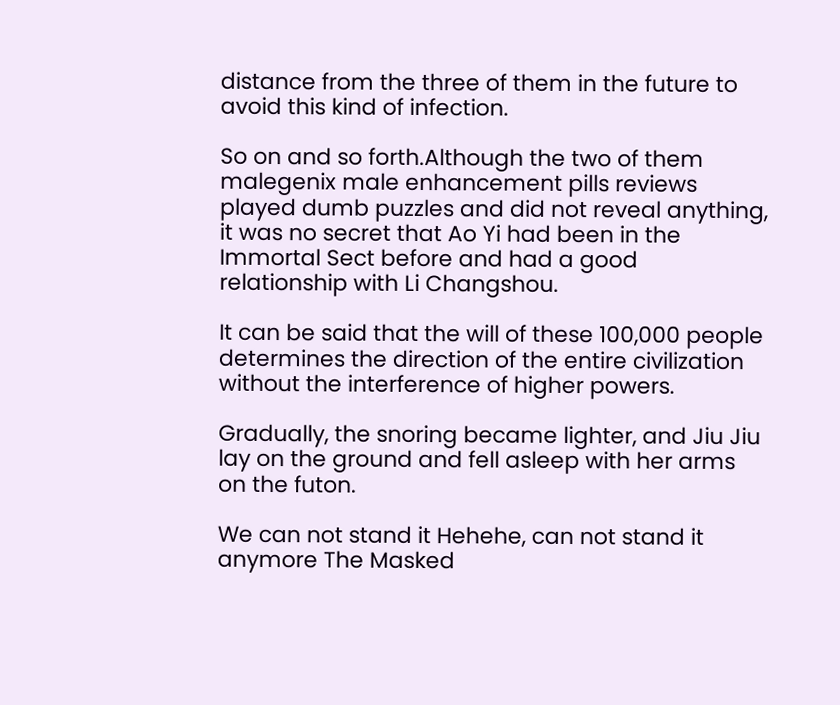distance from the three of them in the future to avoid this kind of infection.

So on and so forth.Although the two of them malegenix male enhancement pills reviews played dumb puzzles and did not reveal anything, it was no secret that Ao Yi had been in the Immortal Sect before and had a good relationship with Li Changshou.

It can be said that the will of these 100,000 people determines the direction of the entire civilization without the interference of higher powers.

Gradually, the snoring became lighter, and Jiu Jiu lay on the ground and fell asleep with her arms on the futon.

We can not stand it Hehehe, can not stand it anymore The Masked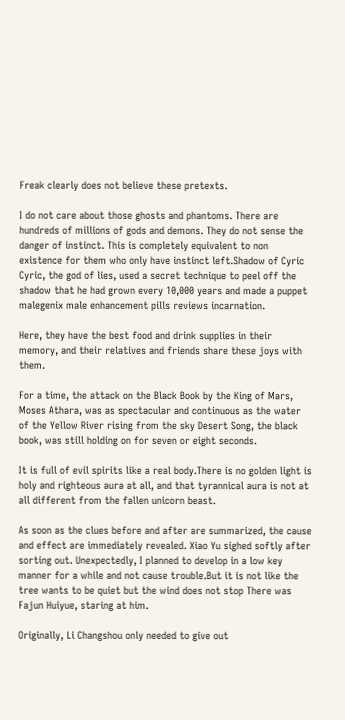Freak clearly does not believe these pretexts.

I do not care about those ghosts and phantoms. There are hundreds of millions of gods and demons. They do not sense the danger of instinct. This is completely equivalent to non existence for them who only have instinct left.Shadow of Cyric Cyric, the god of lies, used a secret technique to peel off the shadow that he had grown every 10,000 years and made a puppet malegenix male enhancement pills reviews incarnation.

Here, they have the best food and drink supplies in their memory, and their relatives and friends share these joys with them.

For a time, the attack on the Black Book by the King of Mars, Moses Athara, was as spectacular and continuous as the water of the Yellow River rising from the sky Desert Song, the black book, was still holding on for seven or eight seconds.

It is full of evil spirits like a real body.There is no golden light is holy and righteous aura at all, and that tyrannical aura is not at all different from the fallen unicorn beast.

As soon as the clues before and after are summarized, the cause and effect are immediately revealed. Xiao Yu sighed softly after sorting out. Unexpectedly, I planned to develop in a low key manner for a while and not cause trouble.But it is not like the tree wants to be quiet but the wind does not stop There was Fajun Huiyue, staring at him.

Originally, Li Changshou only needed to give out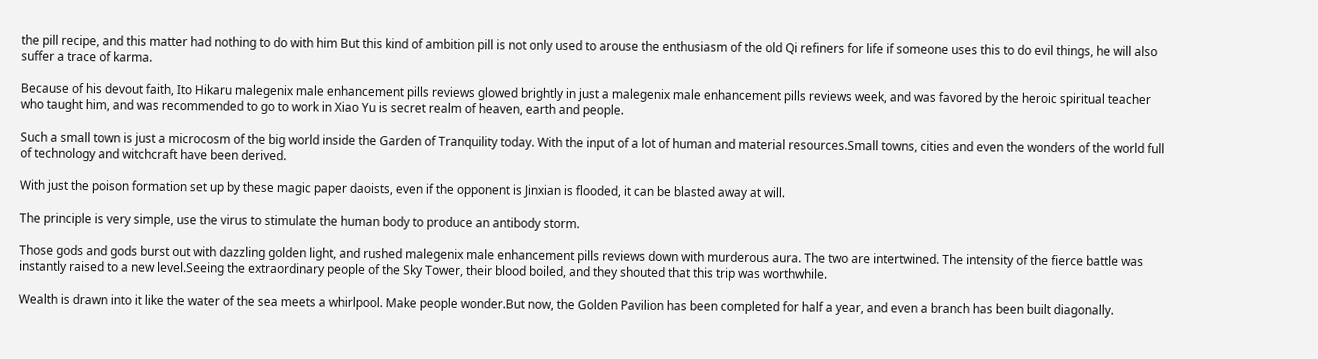the pill recipe, and this matter had nothing to do with him But this kind of ambition pill is not only used to arouse the enthusiasm of the old Qi refiners for life if someone uses this to do evil things, he will also suffer a trace of karma.

Because of his devout faith, Ito Hikaru malegenix male enhancement pills reviews glowed brightly in just a malegenix male enhancement pills reviews week, and was favored by the heroic spiritual teacher who taught him, and was recommended to go to work in Xiao Yu is secret realm of heaven, earth and people.

Such a small town is just a microcosm of the big world inside the Garden of Tranquility today. With the input of a lot of human and material resources.Small towns, cities and even the wonders of the world full of technology and witchcraft have been derived.

With just the poison formation set up by these magic paper daoists, even if the opponent is Jinxian is flooded, it can be blasted away at will.

The principle is very simple, use the virus to stimulate the human body to produce an antibody storm.

Those gods and gods burst out with dazzling golden light, and rushed malegenix male enhancement pills reviews down with murderous aura. The two are intertwined. The intensity of the fierce battle was instantly raised to a new level.Seeing the extraordinary people of the Sky Tower, their blood boiled, and they shouted that this trip was worthwhile.

Wealth is drawn into it like the water of the sea meets a whirlpool. Make people wonder.But now, the Golden Pavilion has been completed for half a year, and even a branch has been built diagonally.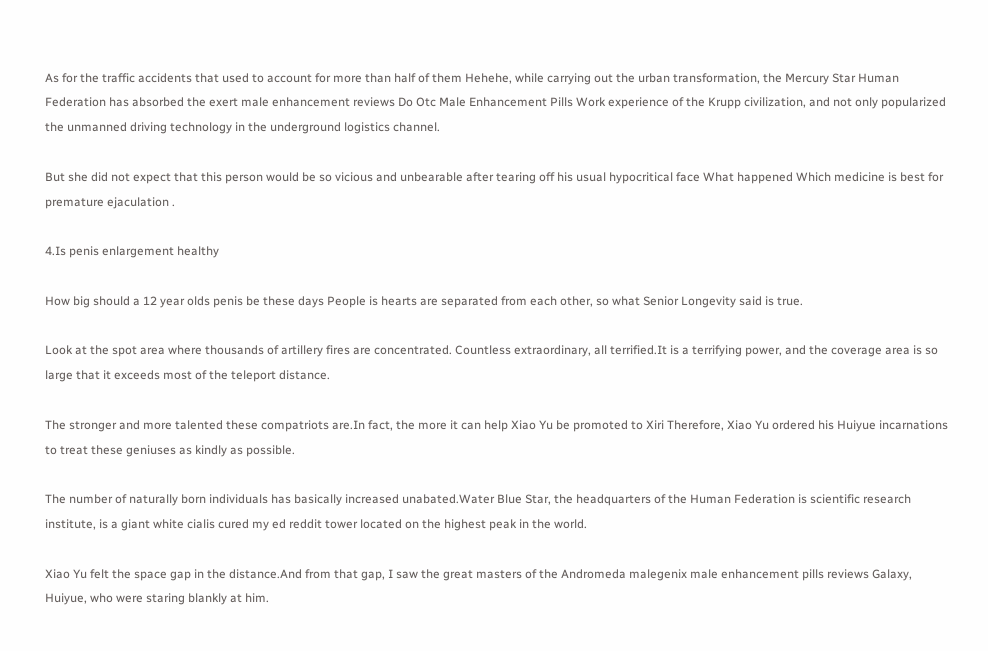As for the traffic accidents that used to account for more than half of them Hehehe, while carrying out the urban transformation, the Mercury Star Human Federation has absorbed the exert male enhancement reviews Do Otc Male Enhancement Pills Work experience of the Krupp civilization, and not only popularized the unmanned driving technology in the underground logistics channel.

But she did not expect that this person would be so vicious and unbearable after tearing off his usual hypocritical face What happened Which medicine is best for premature ejaculation .

4.Is penis enlargement healthy

How big should a 12 year olds penis be these days People is hearts are separated from each other, so what Senior Longevity said is true.

Look at the spot area where thousands of artillery fires are concentrated. Countless extraordinary, all terrified.It is a terrifying power, and the coverage area is so large that it exceeds most of the teleport distance.

The stronger and more talented these compatriots are.In fact, the more it can help Xiao Yu be promoted to Xiri Therefore, Xiao Yu ordered his Huiyue incarnations to treat these geniuses as kindly as possible.

The number of naturally born individuals has basically increased unabated.Water Blue Star, the headquarters of the Human Federation is scientific research institute, is a giant white cialis cured my ed reddit tower located on the highest peak in the world.

Xiao Yu felt the space gap in the distance.And from that gap, I saw the great masters of the Andromeda malegenix male enhancement pills reviews Galaxy, Huiyue, who were staring blankly at him.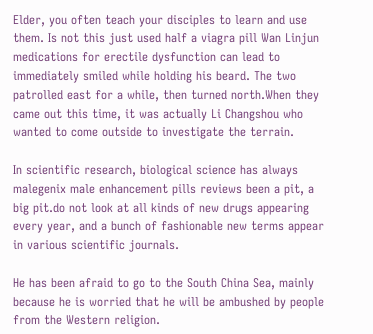Elder, you often teach your disciples to learn and use them. Is not this just used half a viagra pill Wan Linjun medications for erectile dysfunction can lead to immediately smiled while holding his beard. The two patrolled east for a while, then turned north.When they came out this time, it was actually Li Changshou who wanted to come outside to investigate the terrain.

In scientific research, biological science has always malegenix male enhancement pills reviews been a pit, a big pit.do not look at all kinds of new drugs appearing every year, and a bunch of fashionable new terms appear in various scientific journals.

He has been afraid to go to the South China Sea, mainly because he is worried that he will be ambushed by people from the Western religion.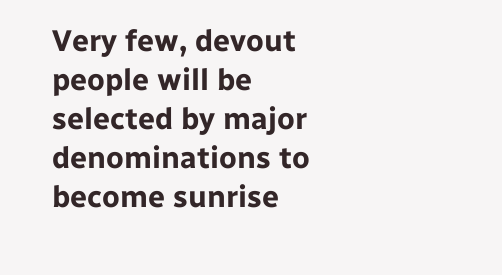Very few, devout people will be selected by major denominations to become sunrise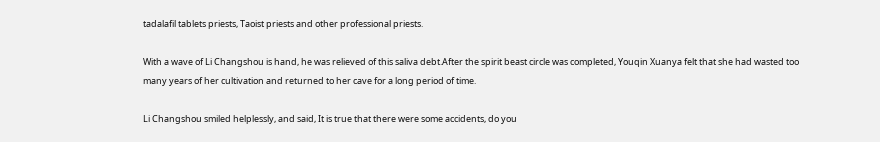tadalafil tablets priests, Taoist priests and other professional priests.

With a wave of Li Changshou is hand, he was relieved of this saliva debt.After the spirit beast circle was completed, Youqin Xuanya felt that she had wasted too many years of her cultivation and returned to her cave for a long period of time.

Li Changshou smiled helplessly, and said, It is true that there were some accidents, do you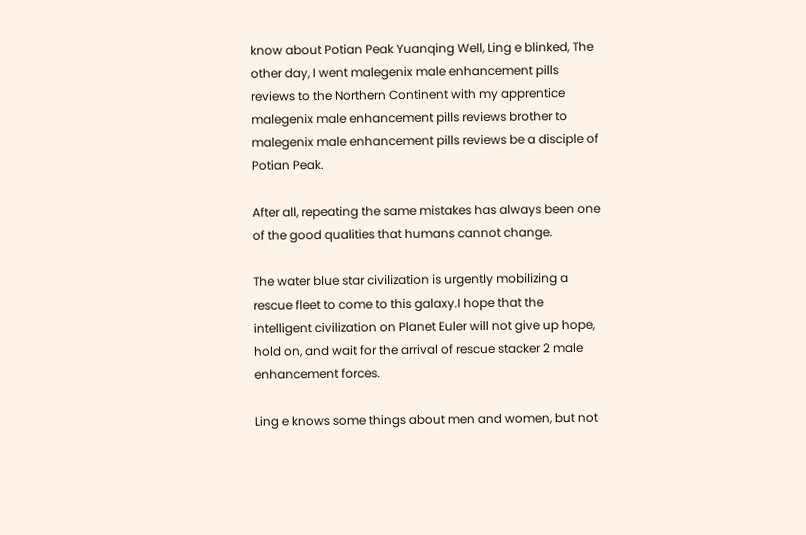know about Potian Peak Yuanqing Well, Ling e blinked, The other day, I went malegenix male enhancement pills reviews to the Northern Continent with my apprentice malegenix male enhancement pills reviews brother to malegenix male enhancement pills reviews be a disciple of Potian Peak.

After all, repeating the same mistakes has always been one of the good qualities that humans cannot change.

The water blue star civilization is urgently mobilizing a rescue fleet to come to this galaxy.I hope that the intelligent civilization on Planet Euler will not give up hope, hold on, and wait for the arrival of rescue stacker 2 male enhancement forces.

Ling e knows some things about men and women, but not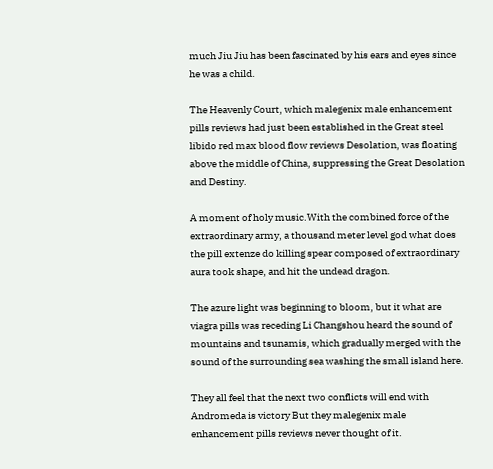much Jiu Jiu has been fascinated by his ears and eyes since he was a child.

The Heavenly Court, which malegenix male enhancement pills reviews had just been established in the Great steel libido red max blood flow reviews Desolation, was floating above the middle of China, suppressing the Great Desolation and Destiny.

A moment of holy music.With the combined force of the extraordinary army, a thousand meter level god what does the pill extenze do killing spear composed of extraordinary aura took shape, and hit the undead dragon.

The azure light was beginning to bloom, but it what are viagra pills was receding Li Changshou heard the sound of mountains and tsunamis, which gradually merged with the sound of the surrounding sea washing the small island here.

They all feel that the next two conflicts will end with Andromeda is victory But they malegenix male enhancement pills reviews never thought of it.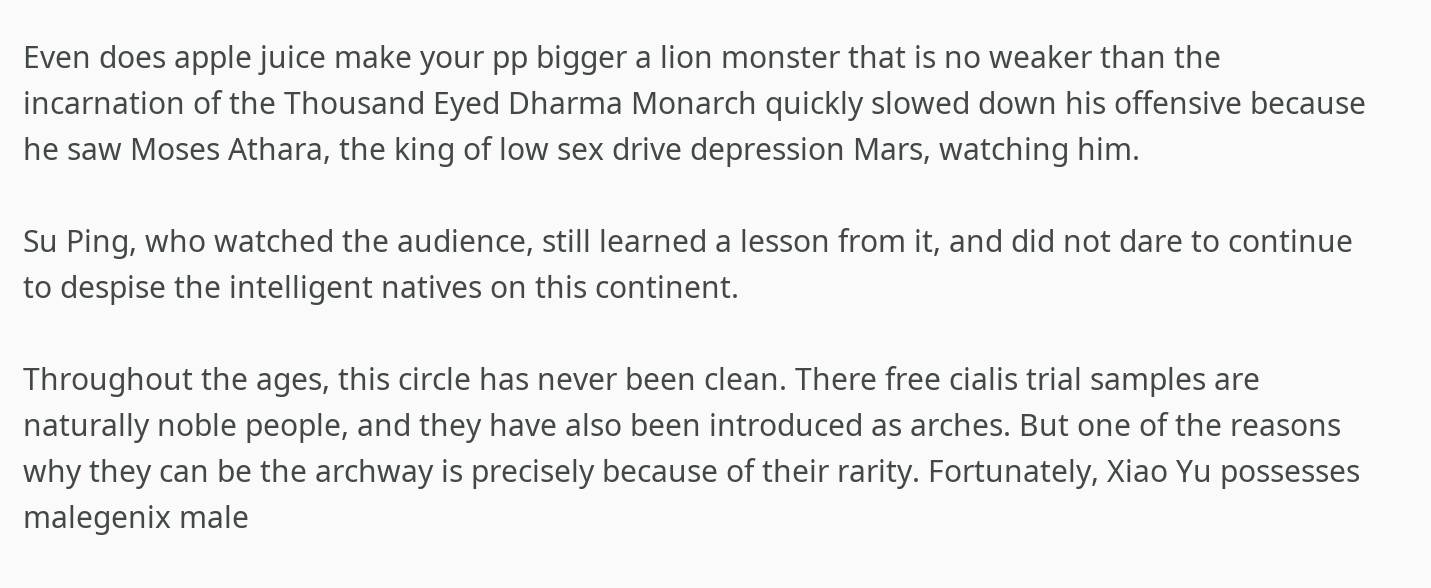Even does apple juice make your pp bigger a lion monster that is no weaker than the incarnation of the Thousand Eyed Dharma Monarch quickly slowed down his offensive because he saw Moses Athara, the king of low sex drive depression Mars, watching him.

Su Ping, who watched the audience, still learned a lesson from it, and did not dare to continue to despise the intelligent natives on this continent.

Throughout the ages, this circle has never been clean. There free cialis trial samples are naturally noble people, and they have also been introduced as arches. But one of the reasons why they can be the archway is precisely because of their rarity. Fortunately, Xiao Yu possesses malegenix male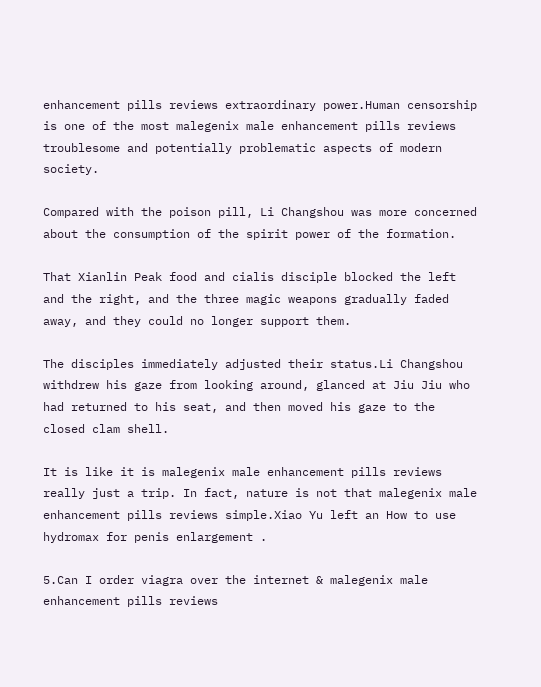enhancement pills reviews extraordinary power.Human censorship is one of the most malegenix male enhancement pills reviews troublesome and potentially problematic aspects of modern society.

Compared with the poison pill, Li Changshou was more concerned about the consumption of the spirit power of the formation.

That Xianlin Peak food and cialis disciple blocked the left and the right, and the three magic weapons gradually faded away, and they could no longer support them.

The disciples immediately adjusted their status.Li Changshou withdrew his gaze from looking around, glanced at Jiu Jiu who had returned to his seat, and then moved his gaze to the closed clam shell.

It is like it is malegenix male enhancement pills reviews really just a trip. In fact, nature is not that malegenix male enhancement pills reviews simple.Xiao Yu left an How to use hydromax for penis enlargement .

5.Can I order viagra over the internet & malegenix male enhancement pills reviews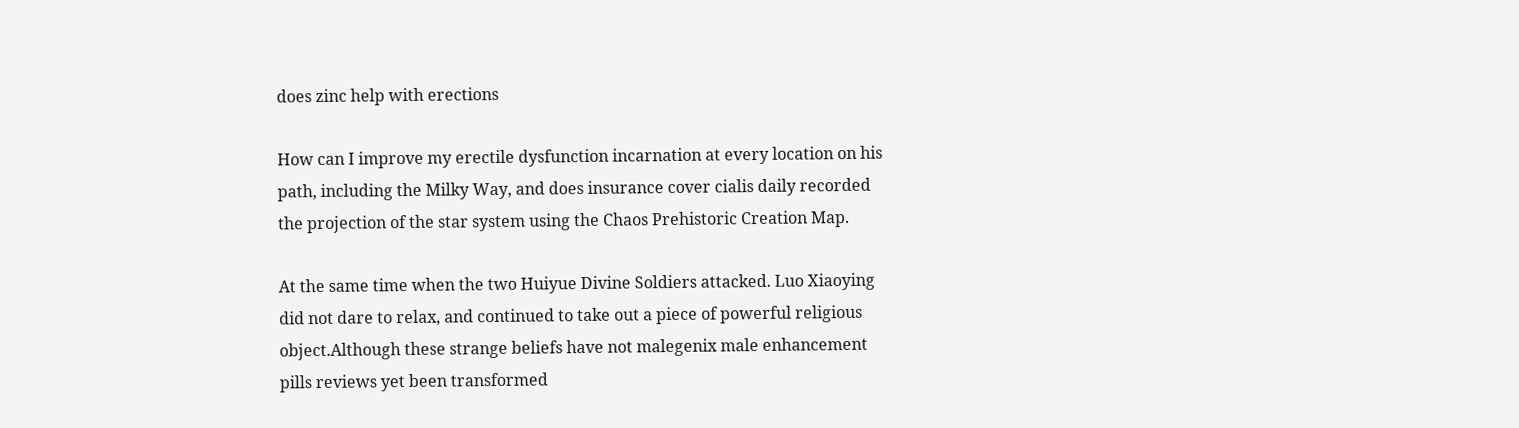does zinc help with erections

How can I improve my erectile dysfunction incarnation at every location on his path, including the Milky Way, and does insurance cover cialis daily recorded the projection of the star system using the Chaos Prehistoric Creation Map.

At the same time when the two Huiyue Divine Soldiers attacked. Luo Xiaoying did not dare to relax, and continued to take out a piece of powerful religious object.Although these strange beliefs have not malegenix male enhancement pills reviews yet been transformed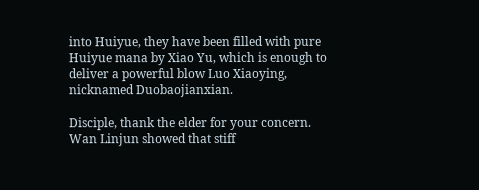into Huiyue, they have been filled with pure Huiyue mana by Xiao Yu, which is enough to deliver a powerful blow Luo Xiaoying, nicknamed Duobaojianxian.

Disciple, thank the elder for your concern. Wan Linjun showed that stiff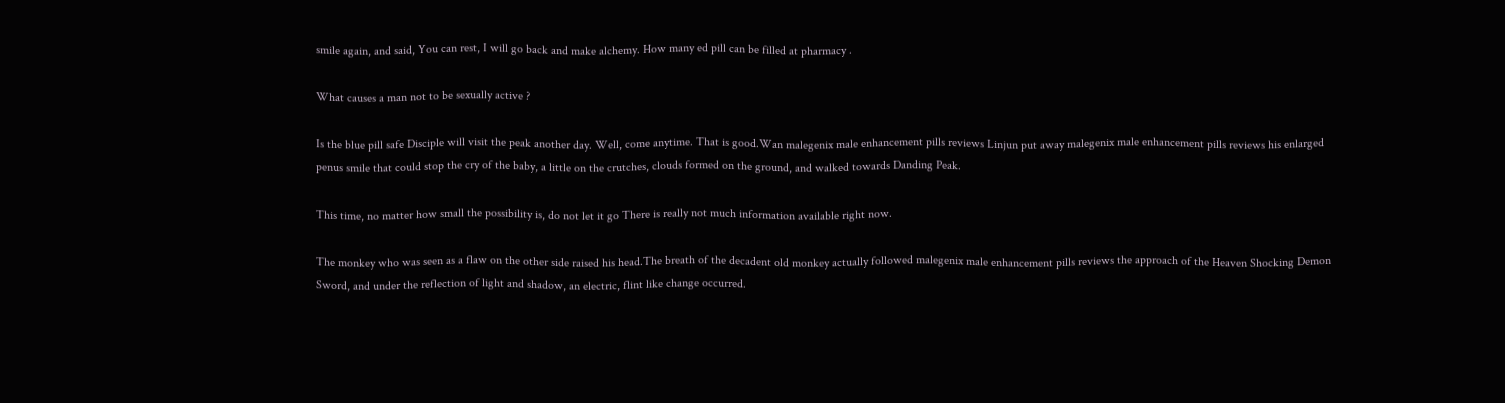smile again, and said, You can rest, I will go back and make alchemy. How many ed pill can be filled at pharmacy .

What causes a man not to be sexually active ?

Is the blue pill safe Disciple will visit the peak another day. Well, come anytime. That is good.Wan malegenix male enhancement pills reviews Linjun put away malegenix male enhancement pills reviews his enlarged penus smile that could stop the cry of the baby, a little on the crutches, clouds formed on the ground, and walked towards Danding Peak.

This time, no matter how small the possibility is, do not let it go There is really not much information available right now.

The monkey who was seen as a flaw on the other side raised his head.The breath of the decadent old monkey actually followed malegenix male enhancement pills reviews the approach of the Heaven Shocking Demon Sword, and under the reflection of light and shadow, an electric, flint like change occurred.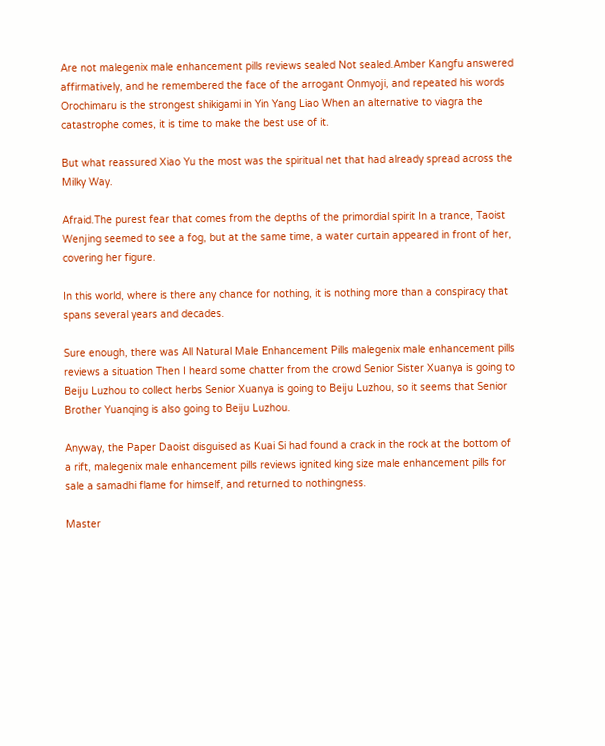Are not malegenix male enhancement pills reviews sealed Not sealed.Amber Kangfu answered affirmatively, and he remembered the face of the arrogant Onmyoji, and repeated his words Orochimaru is the strongest shikigami in Yin Yang Liao When an alternative to viagra the catastrophe comes, it is time to make the best use of it.

But what reassured Xiao Yu the most was the spiritual net that had already spread across the Milky Way.

Afraid.The purest fear that comes from the depths of the primordial spirit In a trance, Taoist Wenjing seemed to see a fog, but at the same time, a water curtain appeared in front of her, covering her figure.

In this world, where is there any chance for nothing, it is nothing more than a conspiracy that spans several years and decades.

Sure enough, there was All Natural Male Enhancement Pills malegenix male enhancement pills reviews a situation Then I heard some chatter from the crowd Senior Sister Xuanya is going to Beiju Luzhou to collect herbs Senior Xuanya is going to Beiju Luzhou, so it seems that Senior Brother Yuanqing is also going to Beiju Luzhou.

Anyway, the Paper Daoist disguised as Kuai Si had found a crack in the rock at the bottom of a rift, malegenix male enhancement pills reviews ignited king size male enhancement pills for sale a samadhi flame for himself, and returned to nothingness.

Master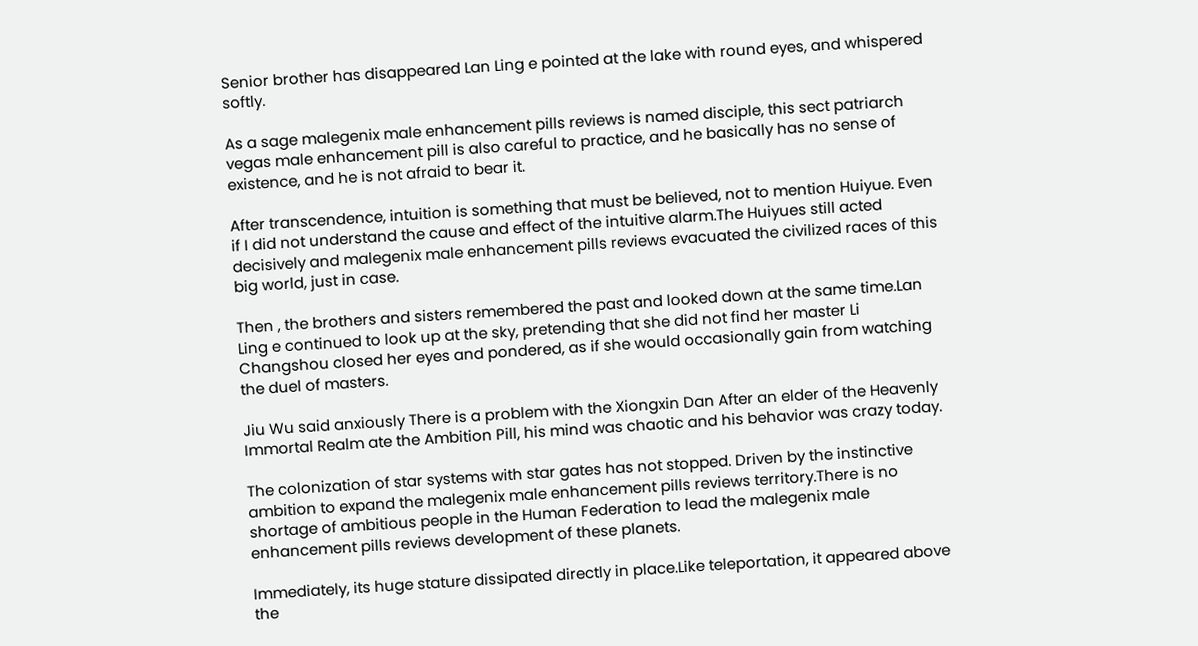Senior brother has disappeared Lan Ling e pointed at the lake with round eyes, and whispered softly.

As a sage malegenix male enhancement pills reviews is named disciple, this sect patriarch vegas male enhancement pill is also careful to practice, and he basically has no sense of existence, and he is not afraid to bear it.

After transcendence, intuition is something that must be believed, not to mention Huiyue. Even if I did not understand the cause and effect of the intuitive alarm.The Huiyues still acted decisively and malegenix male enhancement pills reviews evacuated the civilized races of this big world, just in case.

Then , the brothers and sisters remembered the past and looked down at the same time.Lan Ling e continued to look up at the sky, pretending that she did not find her master Li Changshou closed her eyes and pondered, as if she would occasionally gain from watching the duel of masters.

Jiu Wu said anxiously There is a problem with the Xiongxin Dan After an elder of the Heavenly Immortal Realm ate the Ambition Pill, his mind was chaotic and his behavior was crazy today.

The colonization of star systems with star gates has not stopped. Driven by the instinctive ambition to expand the malegenix male enhancement pills reviews territory.There is no shortage of ambitious people in the Human Federation to lead the malegenix male enhancement pills reviews development of these planets.

Immediately, its huge stature dissipated directly in place.Like teleportation, it appeared above the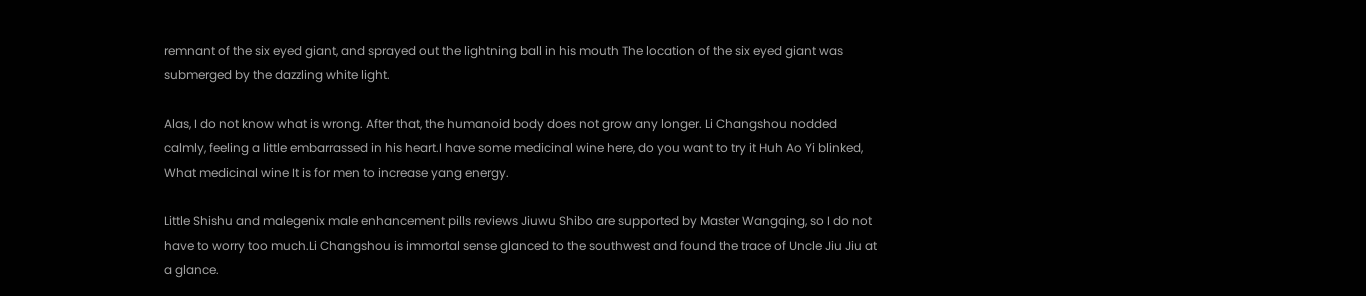remnant of the six eyed giant, and sprayed out the lightning ball in his mouth The location of the six eyed giant was submerged by the dazzling white light.

Alas, I do not know what is wrong. After that, the humanoid body does not grow any longer. Li Changshou nodded calmly, feeling a little embarrassed in his heart.I have some medicinal wine here, do you want to try it Huh Ao Yi blinked, What medicinal wine It is for men to increase yang energy.

Little Shishu and malegenix male enhancement pills reviews Jiuwu Shibo are supported by Master Wangqing, so I do not have to worry too much.Li Changshou is immortal sense glanced to the southwest and found the trace of Uncle Jiu Jiu at a glance.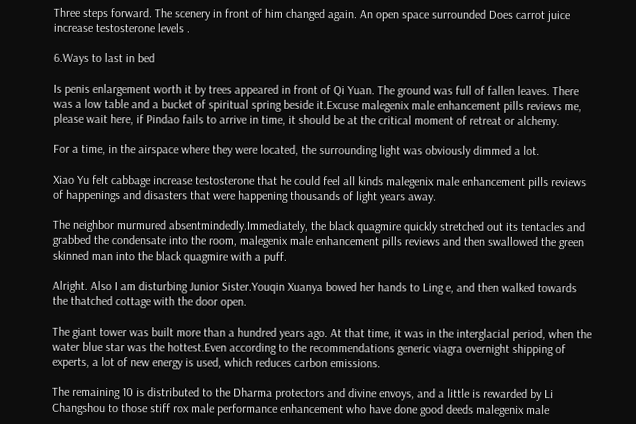Three steps forward. The scenery in front of him changed again. An open space surrounded Does carrot juice increase testosterone levels .

6.Ways to last in bed

Is penis enlargement worth it by trees appeared in front of Qi Yuan. The ground was full of fallen leaves. There was a low table and a bucket of spiritual spring beside it.Excuse malegenix male enhancement pills reviews me, please wait here, if Pindao fails to arrive in time, it should be at the critical moment of retreat or alchemy.

For a time, in the airspace where they were located, the surrounding light was obviously dimmed a lot.

Xiao Yu felt cabbage increase testosterone that he could feel all kinds malegenix male enhancement pills reviews of happenings and disasters that were happening thousands of light years away.

The neighbor murmured absentmindedly.Immediately, the black quagmire quickly stretched out its tentacles and grabbed the condensate into the room, malegenix male enhancement pills reviews and then swallowed the green skinned man into the black quagmire with a puff.

Alright. Also I am disturbing Junior Sister.Youqin Xuanya bowed her hands to Ling e, and then walked towards the thatched cottage with the door open.

The giant tower was built more than a hundred years ago. At that time, it was in the interglacial period, when the water blue star was the hottest.Even according to the recommendations generic viagra overnight shipping of experts, a lot of new energy is used, which reduces carbon emissions.

The remaining 10 is distributed to the Dharma protectors and divine envoys, and a little is rewarded by Li Changshou to those stiff rox male performance enhancement who have done good deeds malegenix male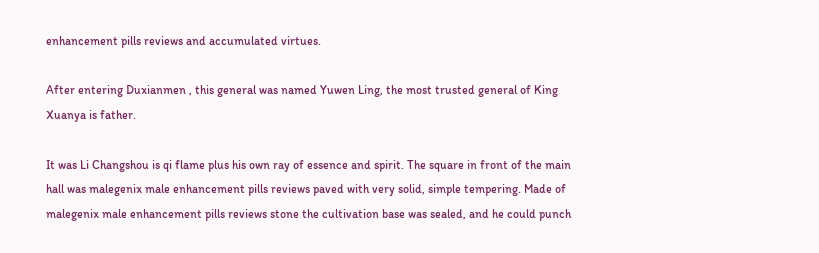enhancement pills reviews and accumulated virtues.

After entering Duxianmen , this general was named Yuwen Ling, the most trusted general of King Xuanya is father.

It was Li Changshou is qi flame plus his own ray of essence and spirit. The square in front of the main hall was malegenix male enhancement pills reviews paved with very solid, simple tempering. Made of malegenix male enhancement pills reviews stone the cultivation base was sealed, and he could punch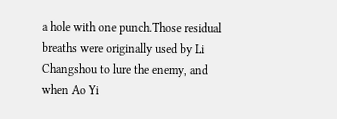a hole with one punch.Those residual breaths were originally used by Li Changshou to lure the enemy, and when Ao Yi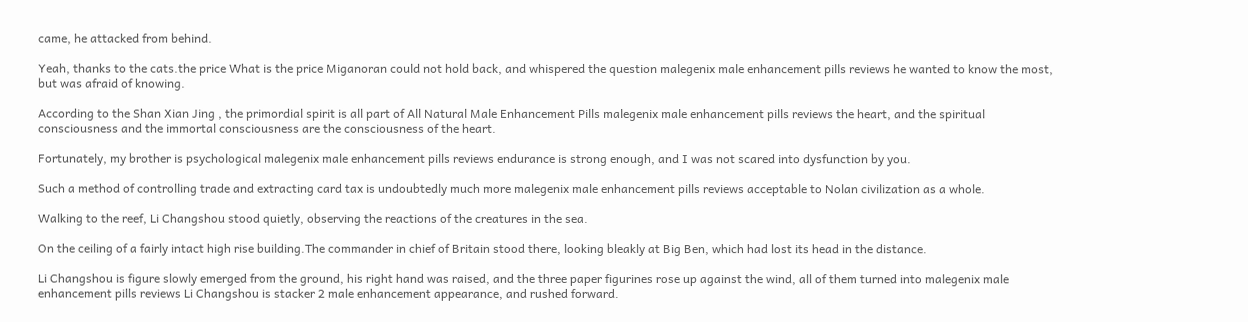came, he attacked from behind.

Yeah, thanks to the cats.the price What is the price Miganoran could not hold back, and whispered the question malegenix male enhancement pills reviews he wanted to know the most, but was afraid of knowing.

According to the Shan Xian Jing , the primordial spirit is all part of All Natural Male Enhancement Pills malegenix male enhancement pills reviews the heart, and the spiritual consciousness and the immortal consciousness are the consciousness of the heart.

Fortunately, my brother is psychological malegenix male enhancement pills reviews endurance is strong enough, and I was not scared into dysfunction by you.

Such a method of controlling trade and extracting card tax is undoubtedly much more malegenix male enhancement pills reviews acceptable to Nolan civilization as a whole.

Walking to the reef, Li Changshou stood quietly, observing the reactions of the creatures in the sea.

On the ceiling of a fairly intact high rise building.The commander in chief of Britain stood there, looking bleakly at Big Ben, which had lost its head in the distance.

Li Changshou is figure slowly emerged from the ground, his right hand was raised, and the three paper figurines rose up against the wind, all of them turned into malegenix male enhancement pills reviews Li Changshou is stacker 2 male enhancement appearance, and rushed forward.